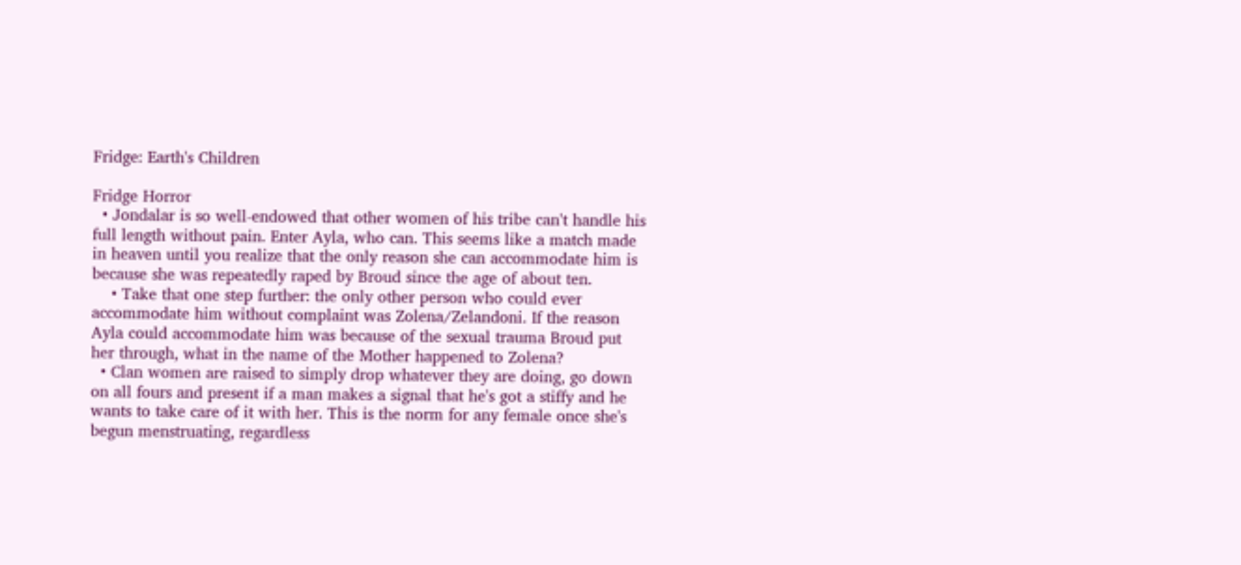Fridge: Earth's Children

Fridge Horror
  • Jondalar is so well-endowed that other women of his tribe can't handle his full length without pain. Enter Ayla, who can. This seems like a match made in heaven until you realize that the only reason she can accommodate him is because she was repeatedly raped by Broud since the age of about ten.
    • Take that one step further: the only other person who could ever accommodate him without complaint was Zolena/Zelandoni. If the reason Ayla could accommodate him was because of the sexual trauma Broud put her through, what in the name of the Mother happened to Zolena?
  • Clan women are raised to simply drop whatever they are doing, go down on all fours and present if a man makes a signal that he's got a stiffy and he wants to take care of it with her. This is the norm for any female once she's begun menstruating, regardless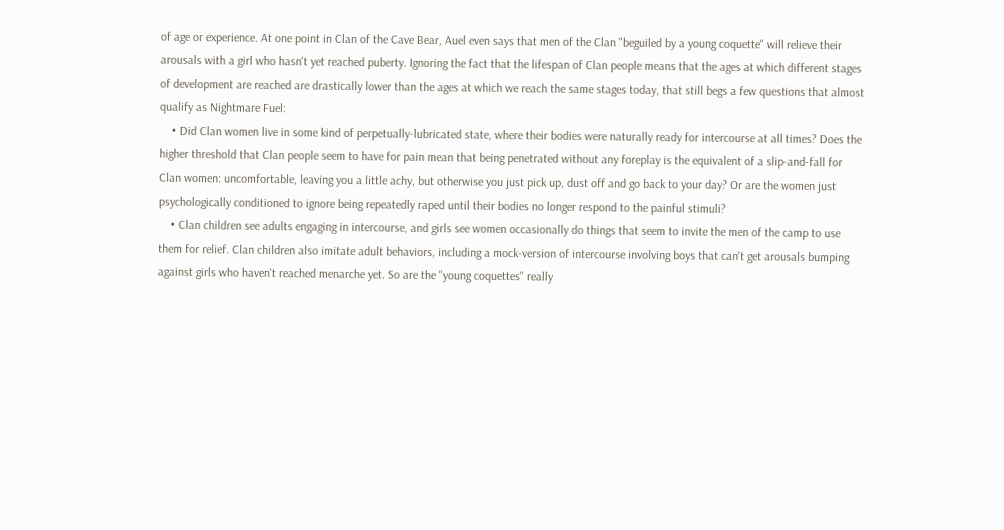of age or experience. At one point in Clan of the Cave Bear, Auel even says that men of the Clan "beguiled by a young coquette" will relieve their arousals with a girl who hasn't yet reached puberty. Ignoring the fact that the lifespan of Clan people means that the ages at which different stages of development are reached are drastically lower than the ages at which we reach the same stages today, that still begs a few questions that almost qualify as Nightmare Fuel:
    • Did Clan women live in some kind of perpetually-lubricated state, where their bodies were naturally ready for intercourse at all times? Does the higher threshold that Clan people seem to have for pain mean that being penetrated without any foreplay is the equivalent of a slip-and-fall for Clan women: uncomfortable, leaving you a little achy, but otherwise you just pick up, dust off and go back to your day? Or are the women just psychologically conditioned to ignore being repeatedly raped until their bodies no longer respond to the painful stimuli?
    • Clan children see adults engaging in intercourse, and girls see women occasionally do things that seem to invite the men of the camp to use them for relief. Clan children also imitate adult behaviors, including a mock-version of intercourse involving boys that can't get arousals bumping against girls who haven't reached menarche yet. So are the "young coquettes" really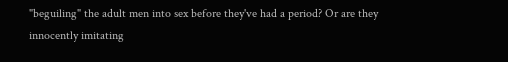"beguiling" the adult men into sex before they've had a period? Or are they innocently imitating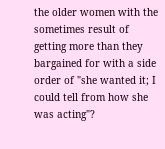the older women with the sometimes result of getting more than they bargained for with a side order of "she wanted it; I could tell from how she was acting"?